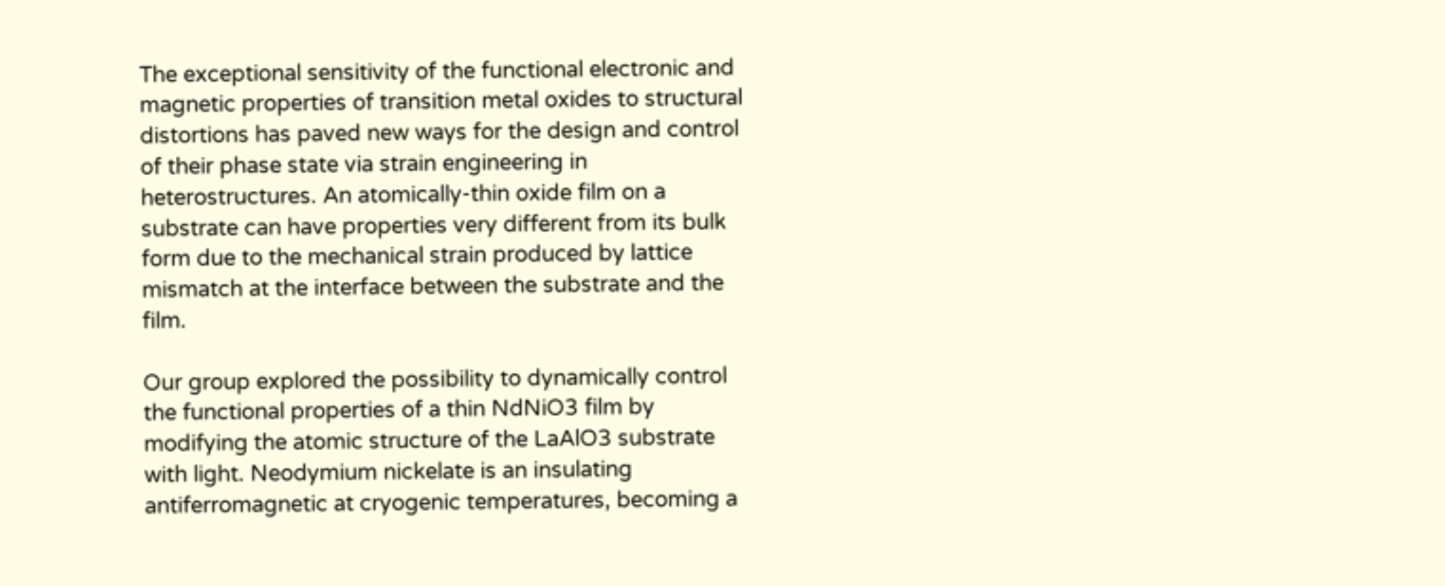The exceptional sensitivity of the functional electronic and magnetic properties of transition metal oxides to structural distortions has paved new ways for the design and control of their phase state via strain engineering in heterostructures. An atomically-thin oxide film on a substrate can have properties very different from its bulk form due to the mechanical strain produced by lattice mismatch at the interface between the substrate and the film.

Our group explored the possibility to dynamically control the functional properties of a thin NdNiO3 film by modifying the atomic structure of the LaAlO3 substrate with light. Neodymium nickelate is an insulating antiferromagnetic at cryogenic temperatures, becoming a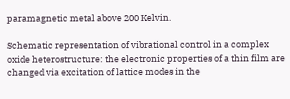paramagnetic metal above 200 Kelvin.

Schematic representation of vibrational control in a complex oxide heterostructure: the electronic properties of a thin film are changed via excitation of lattice modes in the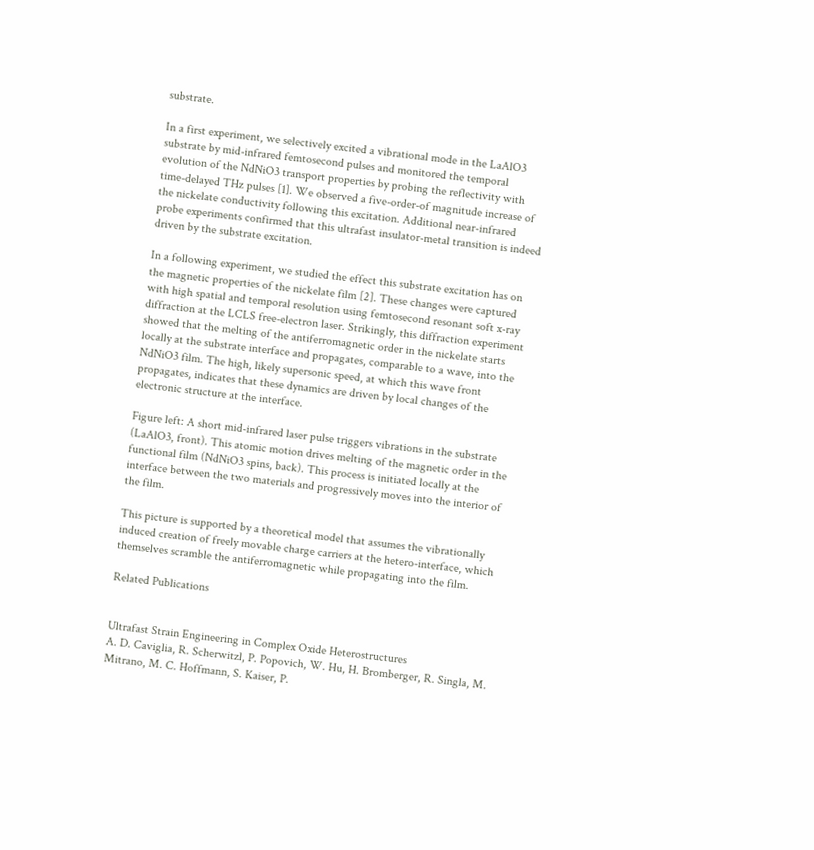substrate.

In a first experiment, we selectively excited a vibrational mode in the LaAlO3 substrate by mid-infrared femtosecond pulses and monitored the temporal evolution of the NdNiO3 transport properties by probing the reflectivity with time-delayed THz pulses [1]. We observed a five-order-of magnitude increase of the nickelate conductivity following this excitation. Additional near-infrared probe experiments confirmed that this ultrafast insulator-metal transition is indeed driven by the substrate excitation.

In a following experiment, we studied the effect this substrate excitation has on the magnetic properties of the nickelate film [2]. These changes were captured with high spatial and temporal resolution using femtosecond resonant soft x-ray diffraction at the LCLS free-electron laser. Strikingly, this diffraction experiment showed that the melting of the antiferromagnetic order in the nickelate starts locally at the substrate interface and propagates, comparable to a wave, into the NdNiO3 film. The high, likely supersonic speed, at which this wave front propagates, indicates that these dynamics are driven by local changes of the electronic structure at the interface.

Figure left: A short mid-infrared laser pulse triggers vibrations in the substrate (LaAlO3, front). This atomic motion drives melting of the magnetic order in the functional film (NdNiO3 spins, back). This process is initiated locally at the interface between the two materials and progressively moves into the interior of the film.

This picture is supported by a theoretical model that assumes the vibrationally induced creation of freely movable charge carriers at the hetero-interface, which themselves scramble the antiferromagnetic while propagating into the film.

Related Publications


Ultrafast Strain Engineering in Complex Oxide Heterostructures
A. D. Caviglia, R. Scherwitzl, P. Popovich, W. Hu, H. Bromberger, R. Singla, M. Mitrano, M. C. Hoffmann, S. Kaiser, P.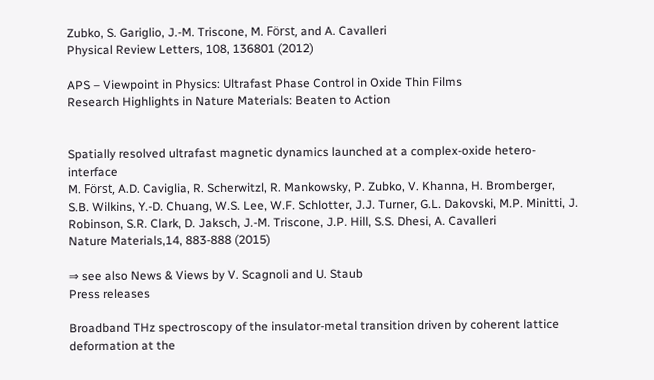Zubko, S. Gariglio, J.-M. Triscone, M. Först, and A. Cavalleri
Physical Review Letters, 108, 136801 (2012)

APS – Viewpoint in Physics: Ultrafast Phase Control in Oxide Thin Films
Research Highlights in Nature Materials: Beaten to Action


Spatially resolved ultrafast magnetic dynamics launched at a complex-oxide hetero-interface
M. Först, A.D. Caviglia, R. Scherwitzl, R. Mankowsky, P. Zubko, V. Khanna, H. Bromberger, S.B. Wilkins, Y.-D. Chuang, W.S. Lee, W.F. Schlotter, J.J. Turner, G.L. Dakovski, M.P. Minitti, J. Robinson, S.R. Clark, D. Jaksch, J.-M. Triscone, J.P. Hill, S.S. Dhesi, A. Cavalleri
Nature Materials,14, 883-888 (2015)

⇒ see also News & Views by V. Scagnoli and U. Staub
Press releases

Broadband THz spectroscopy of the insulator-metal transition driven by coherent lattice deformation at the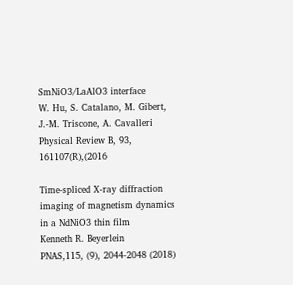SmNiO3/LaAlO3 interface
W. Hu, S. Catalano, M. Gibert, J.-M. Triscone, A. Cavalleri
Physical Review B, 93, 161107(R),(2016

Time-spliced X-ray diffraction imaging of magnetism dynamics in a NdNiO3 thin film
Kenneth R. Beyerlein
PNAS,115, (9), 2044-2048 (2018)